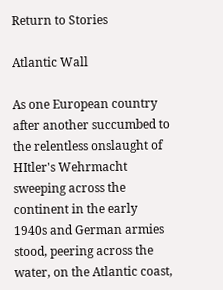Return to Stories

Atlantic Wall

As one European country after another succumbed to the relentless onslaught of HItler's Wehrmacht sweeping across the continent in the early 1940s and German armies stood, peering across the water, on the Atlantic coast,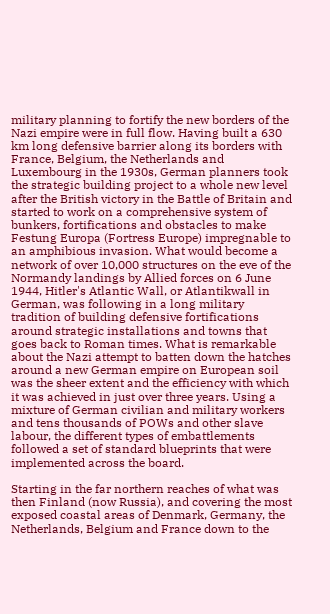military planning to fortify the new borders of the Nazi empire were in full flow. Having built a 630 km long defensive barrier along its borders with France, Belgium, the Netherlands and Luxembourg in the 1930s, German planners took the strategic building project to a whole new level after the British victory in the Battle of Britain and started to work on a comprehensive system of bunkers, fortifications and obstacles to make Festung Europa (Fortress Europe) impregnable to an amphibious invasion. What would become a network of over 10,000 structures on the eve of the Normandy landings by Allied forces on 6 June 1944, Hitler's Atlantic Wall, or Atlantikwall in German, was following in a long military tradition of building defensive fortifications around strategic installations and towns that goes back to Roman times. What is remarkable about the Nazi attempt to batten down the hatches around a new German empire on European soil was the sheer extent and the efficiency with which it was achieved in just over three years. Using a mixture of German civilian and military workers and tens thousands of POWs and other slave labour, the different types of embattlements followed a set of standard blueprints that were implemented across the board.

Starting in the far northern reaches of what was then Finland (now Russia), and covering the most exposed coastal areas of Denmark, Germany, the Netherlands, Belgium and France down to the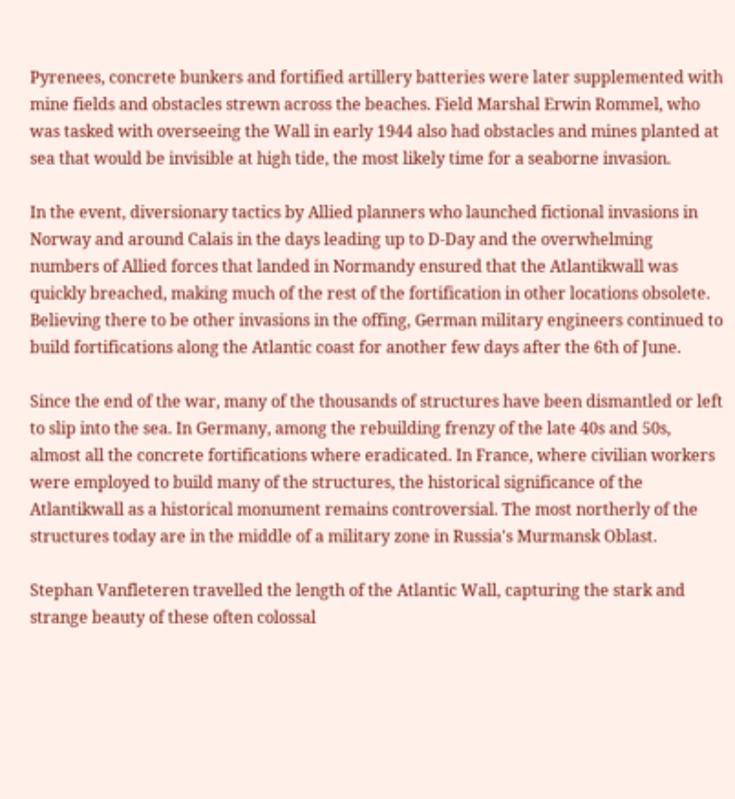Pyrenees, concrete bunkers and fortified artillery batteries were later supplemented with mine fields and obstacles strewn across the beaches. Field Marshal Erwin Rommel, who was tasked with overseeing the Wall in early 1944 also had obstacles and mines planted at sea that would be invisible at high tide, the most likely time for a seaborne invasion.

In the event, diversionary tactics by Allied planners who launched fictional invasions in Norway and around Calais in the days leading up to D-Day and the overwhelming numbers of Allied forces that landed in Normandy ensured that the Atlantikwall was quickly breached, making much of the rest of the fortification in other locations obsolete. Believing there to be other invasions in the offing, German military engineers continued to build fortifications along the Atlantic coast for another few days after the 6th of June.

Since the end of the war, many of the thousands of structures have been dismantled or left to slip into the sea. In Germany, among the rebuilding frenzy of the late 40s and 50s, almost all the concrete fortifications where eradicated. In France, where civilian workers were employed to build many of the structures, the historical significance of the Atlantikwall as a historical monument remains controversial. The most northerly of the structures today are in the middle of a military zone in Russia's Murmansk Oblast.

Stephan Vanfleteren travelled the length of the Atlantic Wall, capturing the stark and strange beauty of these often colossal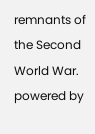remnants of the Second World War.
powered by